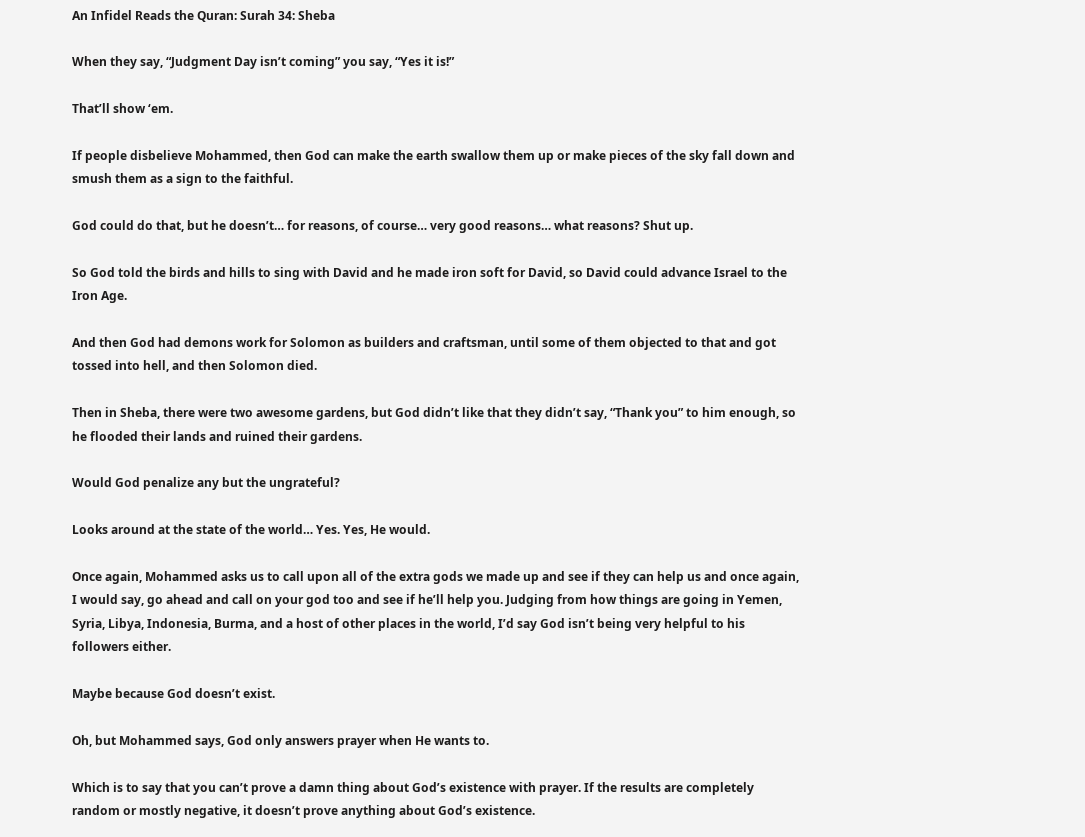An Infidel Reads the Quran: Surah 34: Sheba

When they say, “Judgment Day isn’t coming” you say, “Yes it is!”

That’ll show ‘em.

If people disbelieve Mohammed, then God can make the earth swallow them up or make pieces of the sky fall down and smush them as a sign to the faithful.

God could do that, but he doesn’t… for reasons, of course… very good reasons… what reasons? Shut up.

So God told the birds and hills to sing with David and he made iron soft for David, so David could advance Israel to the Iron Age.

And then God had demons work for Solomon as builders and craftsman, until some of them objected to that and got tossed into hell, and then Solomon died.

Then in Sheba, there were two awesome gardens, but God didn’t like that they didn’t say, “Thank you” to him enough, so he flooded their lands and ruined their gardens.

Would God penalize any but the ungrateful?

Looks around at the state of the world… Yes. Yes, He would.

Once again, Mohammed asks us to call upon all of the extra gods we made up and see if they can help us and once again, I would say, go ahead and call on your god too and see if he’ll help you. Judging from how things are going in Yemen, Syria, Libya, Indonesia, Burma, and a host of other places in the world, I’d say God isn’t being very helpful to his followers either.

Maybe because God doesn’t exist.

Oh, but Mohammed says, God only answers prayer when He wants to.

Which is to say that you can’t prove a damn thing about God’s existence with prayer. If the results are completely random or mostly negative, it doesn’t prove anything about God’s existence.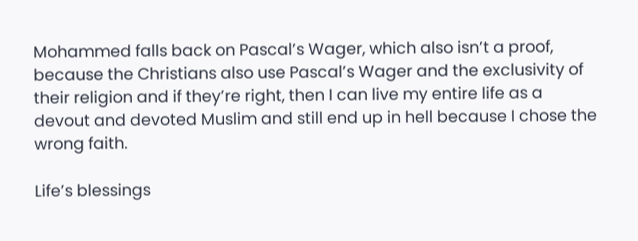Mohammed falls back on Pascal’s Wager, which also isn’t a proof, because the Christians also use Pascal’s Wager and the exclusivity of their religion and if they’re right, then I can live my entire life as a devout and devoted Muslim and still end up in hell because I chose the wrong faith.

Life’s blessings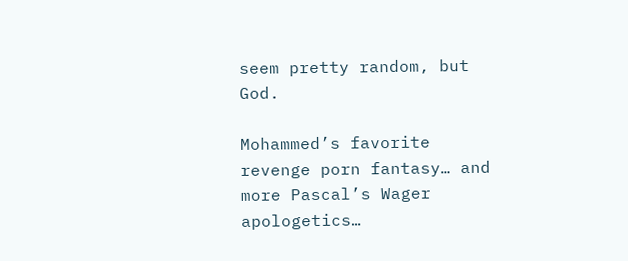seem pretty random, but God.

Mohammed’s favorite revenge porn fantasy… and more Pascal’s Wager apologetics…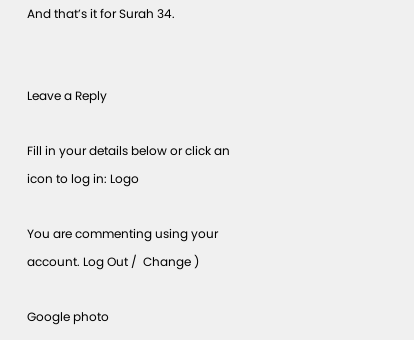And that’s it for Surah 34.


Leave a Reply

Fill in your details below or click an icon to log in: Logo

You are commenting using your account. Log Out /  Change )

Google photo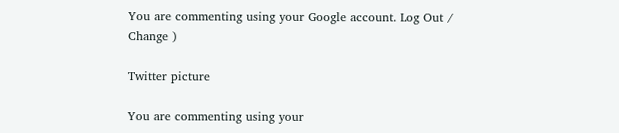You are commenting using your Google account. Log Out /  Change )

Twitter picture

You are commenting using your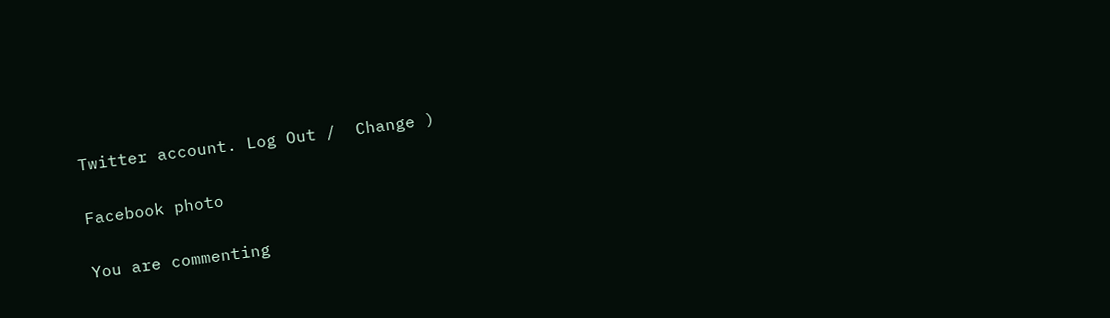Twitter account. Log Out /  Change )

Facebook photo

You are commenting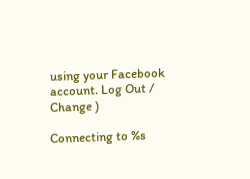using your Facebook account. Log Out /  Change )

Connecting to %s